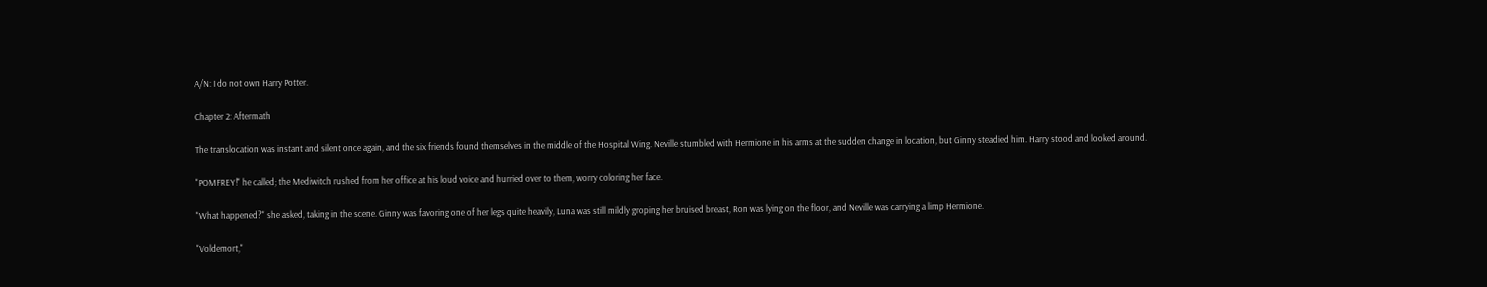A/N: I do not own Harry Potter.

Chapter 2: Aftermath

The translocation was instant and silent once again, and the six friends found themselves in the middle of the Hospital Wing. Neville stumbled with Hermione in his arms at the sudden change in location, but Ginny steadied him. Harry stood and looked around.

"POMFREY!" he called; the Mediwitch rushed from her office at his loud voice and hurried over to them, worry coloring her face.

"What happened?" she asked, taking in the scene. Ginny was favoring one of her legs quite heavily, Luna was still mildly groping her bruised breast, Ron was lying on the floor, and Neville was carrying a limp Hermione.

"Voldemort,"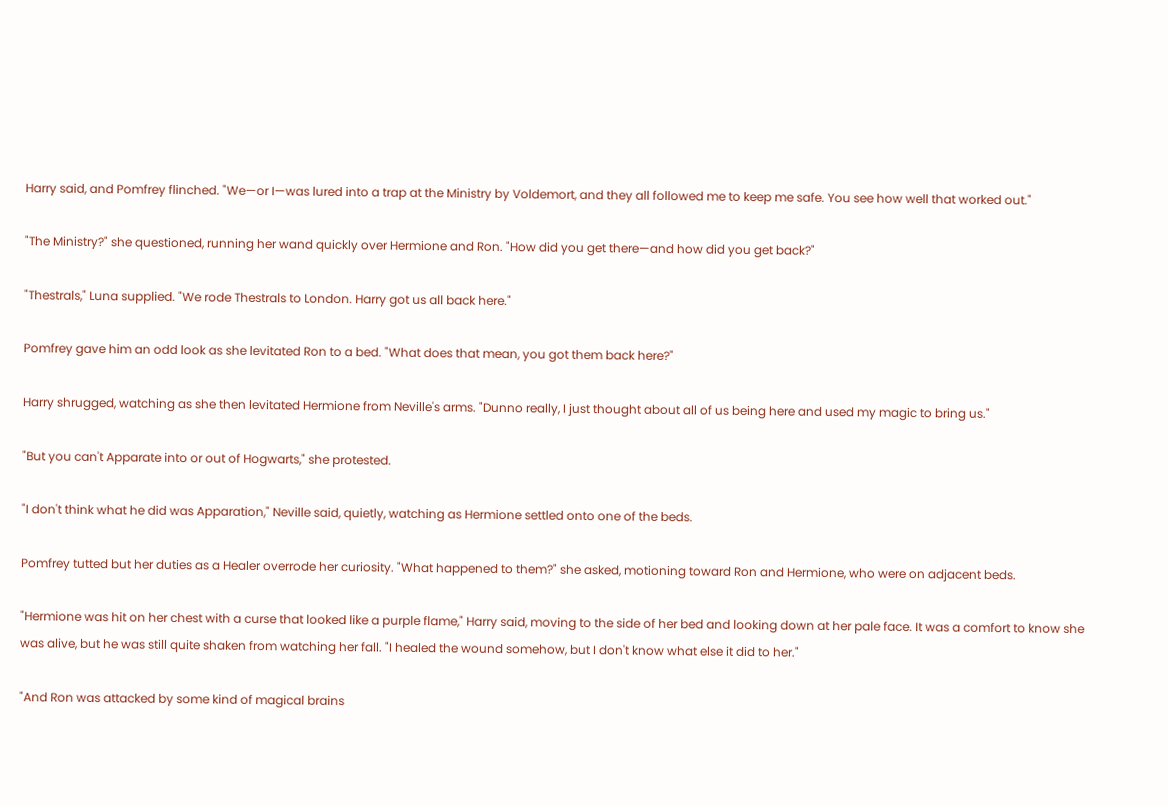Harry said, and Pomfrey flinched. "We—or I—was lured into a trap at the Ministry by Voldemort, and they all followed me to keep me safe. You see how well that worked out."

"The Ministry?" she questioned, running her wand quickly over Hermione and Ron. "How did you get there—and how did you get back?"

"Thestrals," Luna supplied. "We rode Thestrals to London. Harry got us all back here."

Pomfrey gave him an odd look as she levitated Ron to a bed. "What does that mean, you got them back here?"

Harry shrugged, watching as she then levitated Hermione from Neville's arms. "Dunno really, I just thought about all of us being here and used my magic to bring us."

"But you can't Apparate into or out of Hogwarts," she protested.

"I don't think what he did was Apparation," Neville said, quietly, watching as Hermione settled onto one of the beds.

Pomfrey tutted but her duties as a Healer overrode her curiosity. "What happened to them?" she asked, motioning toward Ron and Hermione, who were on adjacent beds.

"Hermione was hit on her chest with a curse that looked like a purple flame," Harry said, moving to the side of her bed and looking down at her pale face. It was a comfort to know she was alive, but he was still quite shaken from watching her fall. "I healed the wound somehow, but I don't know what else it did to her."

"And Ron was attacked by some kind of magical brains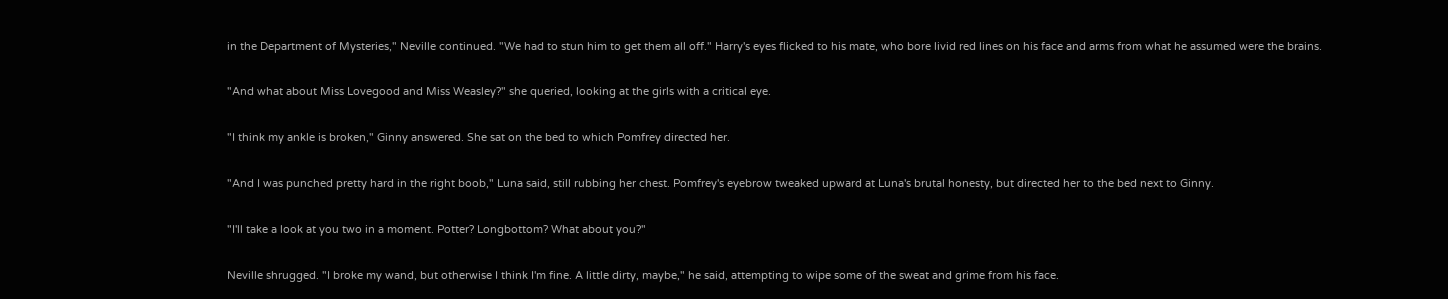in the Department of Mysteries," Neville continued. "We had to stun him to get them all off." Harry's eyes flicked to his mate, who bore livid red lines on his face and arms from what he assumed were the brains.

"And what about Miss Lovegood and Miss Weasley?" she queried, looking at the girls with a critical eye.

"I think my ankle is broken," Ginny answered. She sat on the bed to which Pomfrey directed her.

"And I was punched pretty hard in the right boob," Luna said, still rubbing her chest. Pomfrey's eyebrow tweaked upward at Luna's brutal honesty, but directed her to the bed next to Ginny.

"I'll take a look at you two in a moment. Potter? Longbottom? What about you?"

Neville shrugged. "I broke my wand, but otherwise I think I'm fine. A little dirty, maybe," he said, attempting to wipe some of the sweat and grime from his face.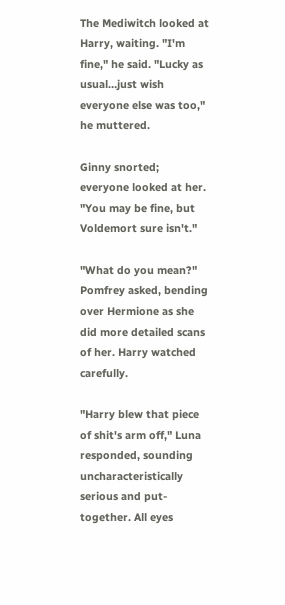The Mediwitch looked at Harry, waiting. "I'm fine," he said. "Lucky as usual…just wish everyone else was too," he muttered.

Ginny snorted; everyone looked at her. "You may be fine, but Voldemort sure isn't."

"What do you mean?" Pomfrey asked, bending over Hermione as she did more detailed scans of her. Harry watched carefully.

"Harry blew that piece of shit's arm off," Luna responded, sounding uncharacteristically serious and put-together. All eyes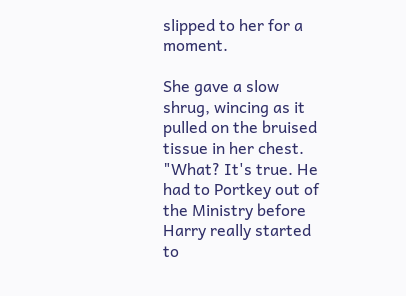slipped to her for a moment.

She gave a slow shrug, wincing as it pulled on the bruised tissue in her chest. "What? It's true. He had to Portkey out of the Ministry before Harry really started to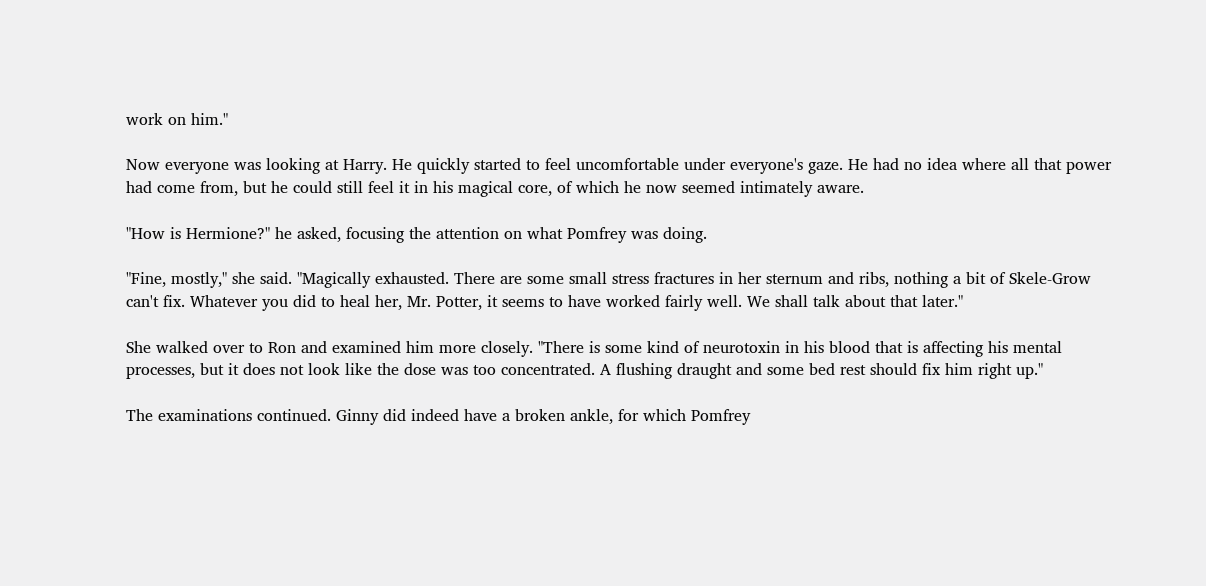work on him."

Now everyone was looking at Harry. He quickly started to feel uncomfortable under everyone's gaze. He had no idea where all that power had come from, but he could still feel it in his magical core, of which he now seemed intimately aware.

"How is Hermione?" he asked, focusing the attention on what Pomfrey was doing.

"Fine, mostly," she said. "Magically exhausted. There are some small stress fractures in her sternum and ribs, nothing a bit of Skele-Grow can't fix. Whatever you did to heal her, Mr. Potter, it seems to have worked fairly well. We shall talk about that later."

She walked over to Ron and examined him more closely. "There is some kind of neurotoxin in his blood that is affecting his mental processes, but it does not look like the dose was too concentrated. A flushing draught and some bed rest should fix him right up."

The examinations continued. Ginny did indeed have a broken ankle, for which Pomfrey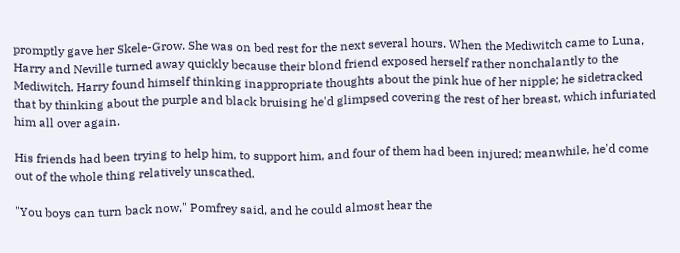promptly gave her Skele-Grow. She was on bed rest for the next several hours. When the Mediwitch came to Luna, Harry and Neville turned away quickly because their blond friend exposed herself rather nonchalantly to the Mediwitch. Harry found himself thinking inappropriate thoughts about the pink hue of her nipple; he sidetracked that by thinking about the purple and black bruising he'd glimpsed covering the rest of her breast, which infuriated him all over again.

His friends had been trying to help him, to support him, and four of them had been injured; meanwhile, he'd come out of the whole thing relatively unscathed.

"You boys can turn back now," Pomfrey said, and he could almost hear the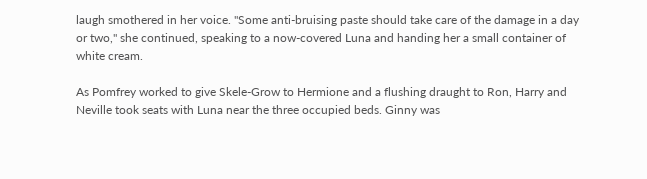laugh smothered in her voice. "Some anti-bruising paste should take care of the damage in a day or two," she continued, speaking to a now-covered Luna and handing her a small container of white cream.

As Pomfrey worked to give Skele-Grow to Hermione and a flushing draught to Ron, Harry and Neville took seats with Luna near the three occupied beds. Ginny was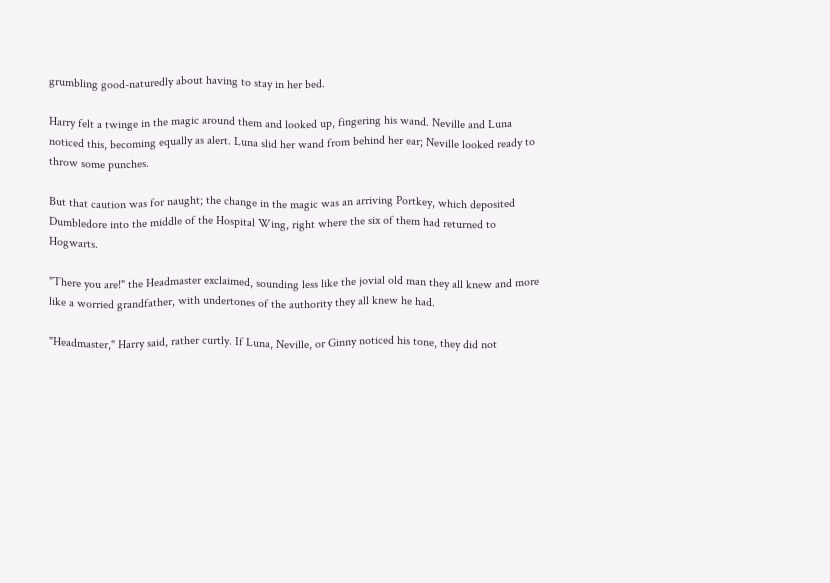grumbling good-naturedly about having to stay in her bed.

Harry felt a twinge in the magic around them and looked up, fingering his wand. Neville and Luna noticed this, becoming equally as alert. Luna slid her wand from behind her ear; Neville looked ready to throw some punches.

But that caution was for naught; the change in the magic was an arriving Portkey, which deposited Dumbledore into the middle of the Hospital Wing, right where the six of them had returned to Hogwarts.

"There you are!" the Headmaster exclaimed, sounding less like the jovial old man they all knew and more like a worried grandfather, with undertones of the authority they all knew he had.

"Headmaster," Harry said, rather curtly. If Luna, Neville, or Ginny noticed his tone, they did not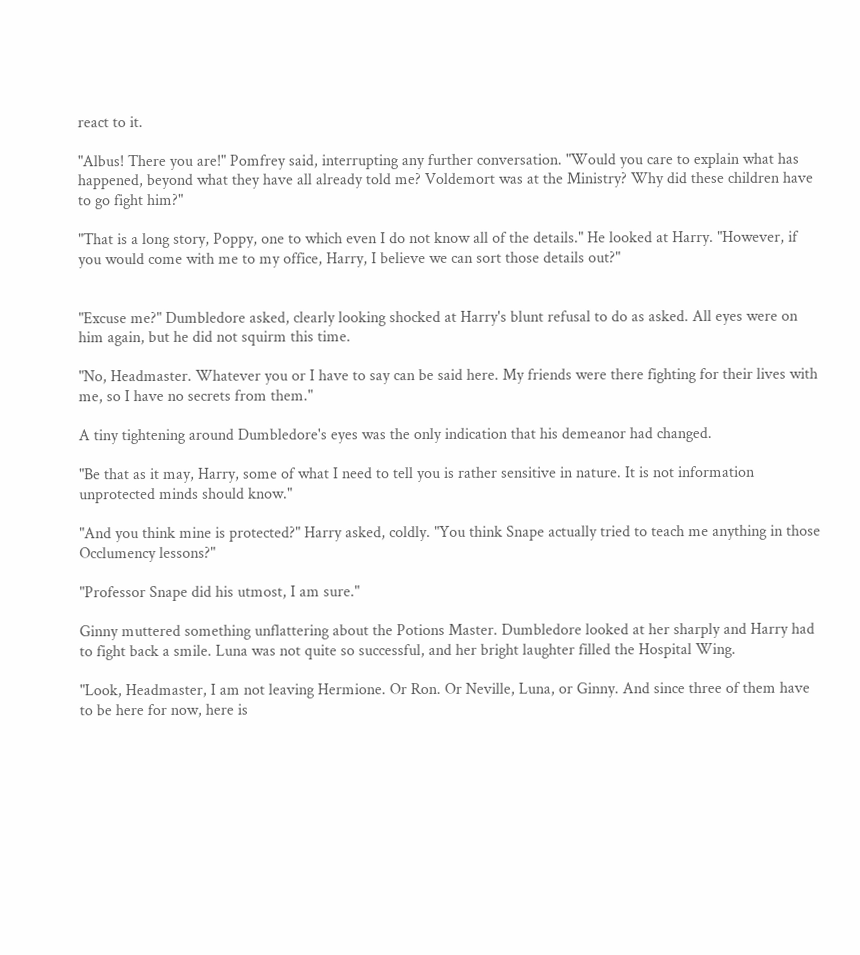react to it.

"Albus! There you are!" Pomfrey said, interrupting any further conversation. "Would you care to explain what has happened, beyond what they have all already told me? Voldemort was at the Ministry? Why did these children have to go fight him?"

"That is a long story, Poppy, one to which even I do not know all of the details." He looked at Harry. "However, if you would come with me to my office, Harry, I believe we can sort those details out?"


"Excuse me?" Dumbledore asked, clearly looking shocked at Harry's blunt refusal to do as asked. All eyes were on him again, but he did not squirm this time.

"No, Headmaster. Whatever you or I have to say can be said here. My friends were there fighting for their lives with me, so I have no secrets from them."

A tiny tightening around Dumbledore's eyes was the only indication that his demeanor had changed.

"Be that as it may, Harry, some of what I need to tell you is rather sensitive in nature. It is not information unprotected minds should know."

"And you think mine is protected?" Harry asked, coldly. "You think Snape actually tried to teach me anything in those Occlumency lessons?"

"Professor Snape did his utmost, I am sure."

Ginny muttered something unflattering about the Potions Master. Dumbledore looked at her sharply and Harry had to fight back a smile. Luna was not quite so successful, and her bright laughter filled the Hospital Wing.

"Look, Headmaster, I am not leaving Hermione. Or Ron. Or Neville, Luna, or Ginny. And since three of them have to be here for now, here is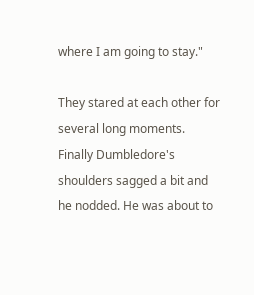where I am going to stay."

They stared at each other for several long moments. Finally Dumbledore's shoulders sagged a bit and he nodded. He was about to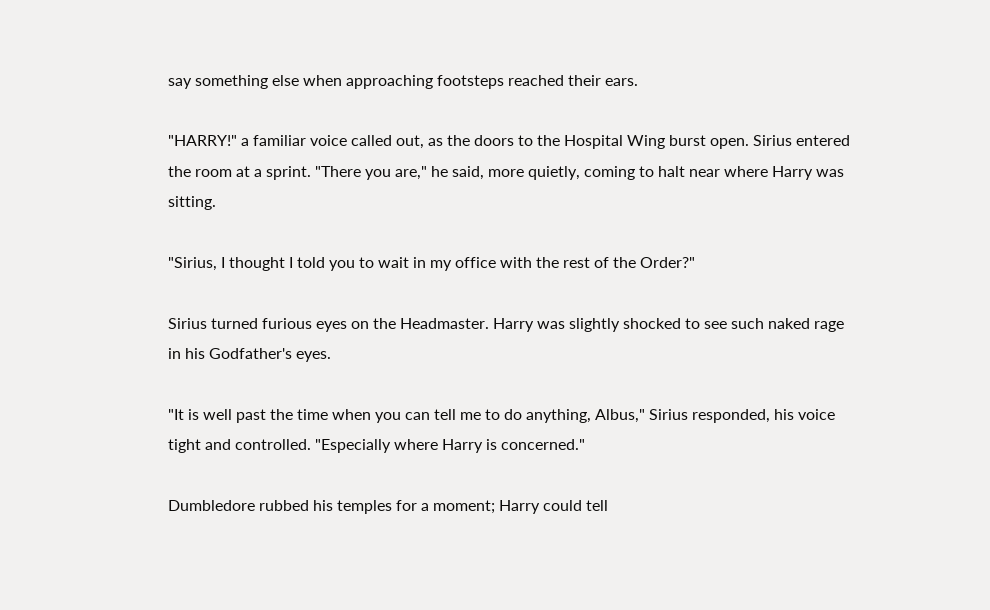say something else when approaching footsteps reached their ears.

"HARRY!" a familiar voice called out, as the doors to the Hospital Wing burst open. Sirius entered the room at a sprint. "There you are," he said, more quietly, coming to halt near where Harry was sitting.

"Sirius, I thought I told you to wait in my office with the rest of the Order?"

Sirius turned furious eyes on the Headmaster. Harry was slightly shocked to see such naked rage in his Godfather's eyes.

"It is well past the time when you can tell me to do anything, Albus," Sirius responded, his voice tight and controlled. "Especially where Harry is concerned."

Dumbledore rubbed his temples for a moment; Harry could tell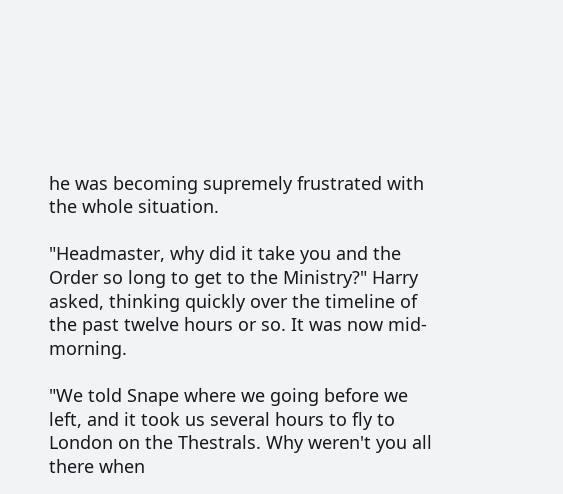he was becoming supremely frustrated with the whole situation.

"Headmaster, why did it take you and the Order so long to get to the Ministry?" Harry asked, thinking quickly over the timeline of the past twelve hours or so. It was now mid-morning.

"We told Snape where we going before we left, and it took us several hours to fly to London on the Thestrals. Why weren't you all there when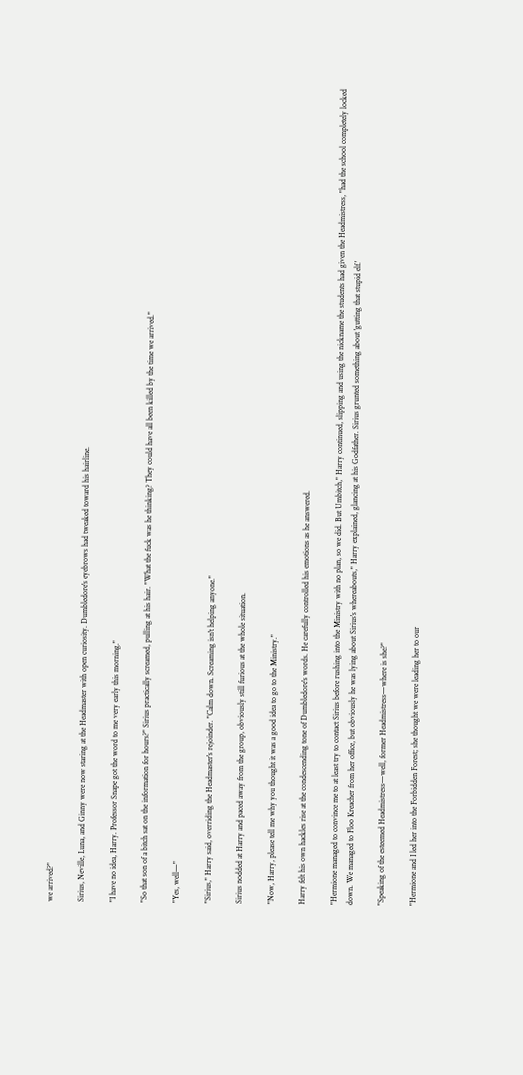we arrived?"

Sirius, Neville, Luna, and Ginny were now staring at the Headmaster with open curiosity. Dumbledore's eyebrows had tweaked toward his hairline.

"I have no idea, Harry. Professor Snape got the word to me very early this morning."

"So that son of a bitch sat on the information for hours?" Sirius practically screamed, pulling at his hair. "What the fuck was he thinking? They could have all been killed by the time we arrived."

"Yes, well—"

"Sirius," Harry said, overriding the Headmaster's rejoinder. "Calm down. Screaming isn't helping anyone."

Sirius nodded at Harry and paced away from the group, obviously still furious at the whole situation.

"Now, Harry, please tell me why you thought it was a good idea to go to the Ministry."

Harry felt his own hackles rise at the condescending tone of Dumbledore's words. He carefully controlled his emotions as he answered.

"Hermione managed to convince me to at least try to contact Sirius before rushing into the Ministry with no plan, so we did. But Umbitch," Harry continued, slipping and using the nickname the students had given the Headmistress, "had the school completely locked down. We managed to Floo Kreacher from her office, but obviously he was lying about Sirius's whereabouts," Harry explained, glancing at his Godfather. Sirius grunted something about 'gutting that stupid elf.'

"Speaking of the esteemed Headmistress—well, former Headmistress—where is she?"

"Hermione and I led her into the Forbidden Forest; she thought we were leading her to our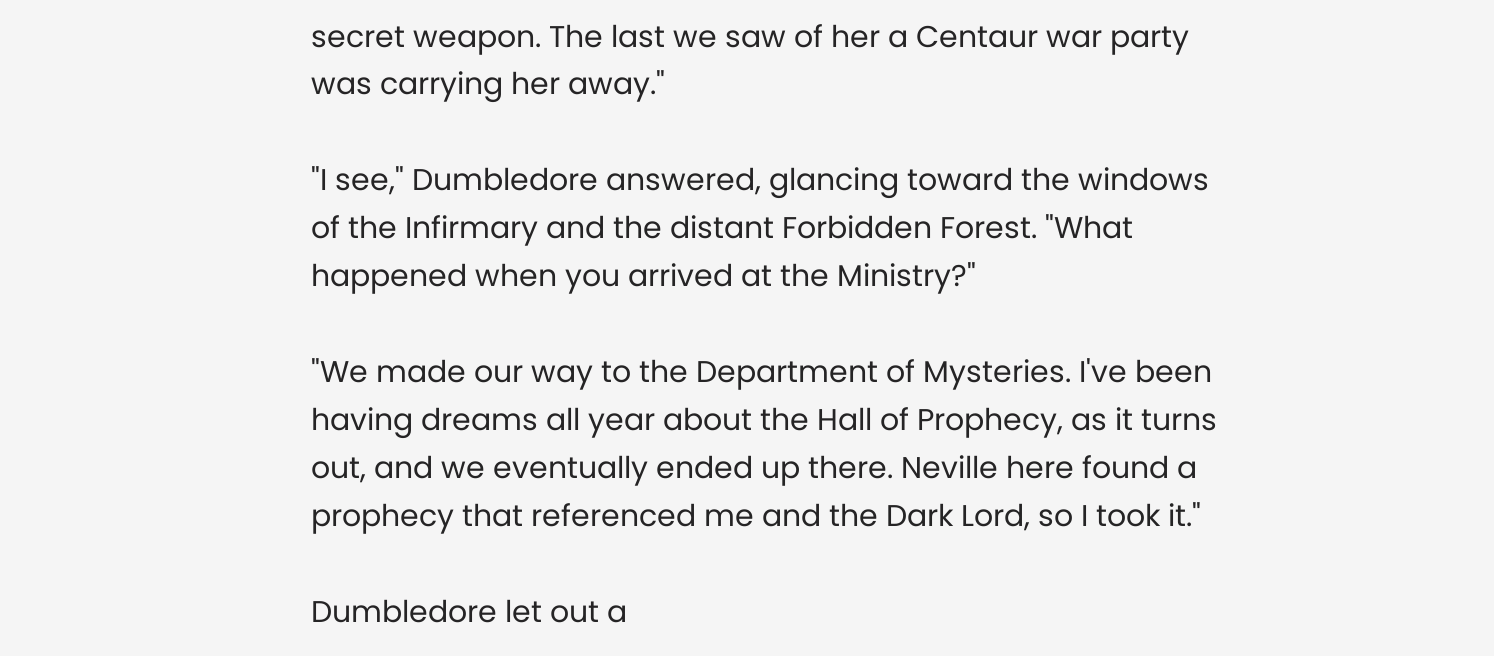secret weapon. The last we saw of her a Centaur war party was carrying her away."

"I see," Dumbledore answered, glancing toward the windows of the Infirmary and the distant Forbidden Forest. "What happened when you arrived at the Ministry?"

"We made our way to the Department of Mysteries. I've been having dreams all year about the Hall of Prophecy, as it turns out, and we eventually ended up there. Neville here found a prophecy that referenced me and the Dark Lord, so I took it."

Dumbledore let out a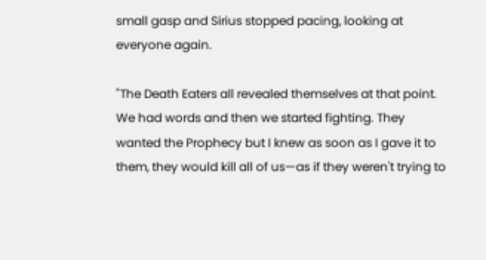small gasp and Sirius stopped pacing, looking at everyone again.

"The Death Eaters all revealed themselves at that point. We had words and then we started fighting. They wanted the Prophecy but I knew as soon as I gave it to them, they would kill all of us—as if they weren't trying to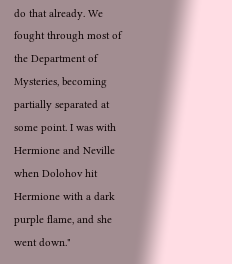do that already. We fought through most of the Department of Mysteries, becoming partially separated at some point. I was with Hermione and Neville when Dolohov hit Hermione with a dark purple flame, and she went down."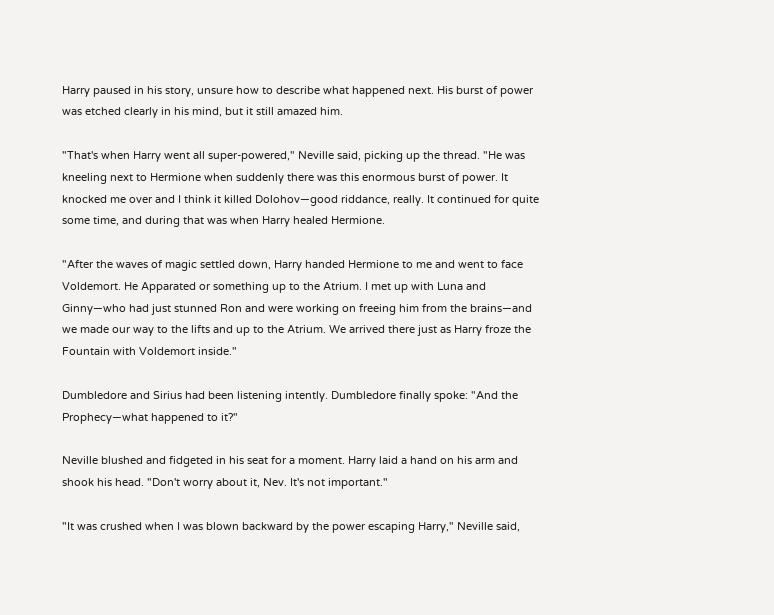Harry paused in his story, unsure how to describe what happened next. His burst of power was etched clearly in his mind, but it still amazed him.

"That's when Harry went all super-powered," Neville said, picking up the thread. "He was kneeling next to Hermione when suddenly there was this enormous burst of power. It knocked me over and I think it killed Dolohov—good riddance, really. It continued for quite some time, and during that was when Harry healed Hermione.

"After the waves of magic settled down, Harry handed Hermione to me and went to face Voldemort. He Apparated or something up to the Atrium. I met up with Luna and Ginny—who had just stunned Ron and were working on freeing him from the brains—and we made our way to the lifts and up to the Atrium. We arrived there just as Harry froze the Fountain with Voldemort inside."

Dumbledore and Sirius had been listening intently. Dumbledore finally spoke: "And the Prophecy—what happened to it?"

Neville blushed and fidgeted in his seat for a moment. Harry laid a hand on his arm and shook his head. "Don't worry about it, Nev. It's not important."

"It was crushed when I was blown backward by the power escaping Harry," Neville said,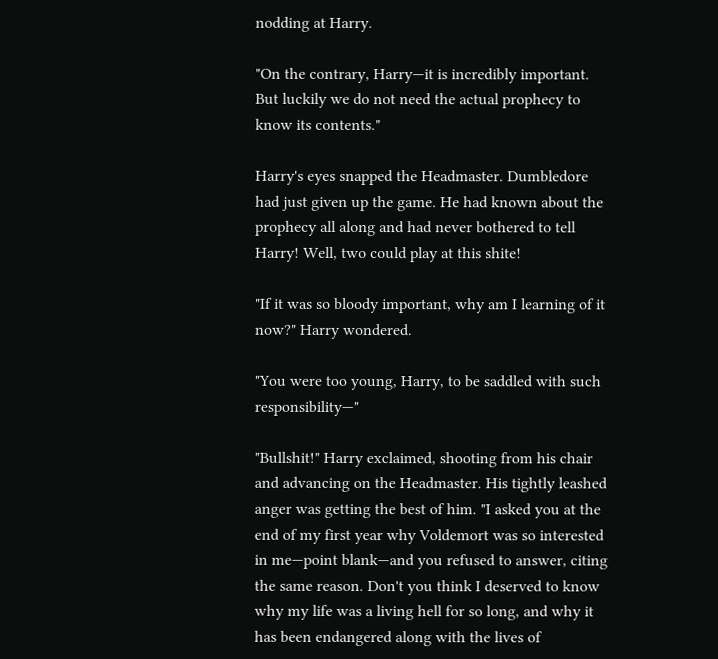nodding at Harry.

"On the contrary, Harry—it is incredibly important. But luckily we do not need the actual prophecy to know its contents."

Harry's eyes snapped the Headmaster. Dumbledore had just given up the game. He had known about the prophecy all along and had never bothered to tell Harry! Well, two could play at this shite!

"If it was so bloody important, why am I learning of it now?" Harry wondered.

"You were too young, Harry, to be saddled with such responsibility—"

"Bullshit!" Harry exclaimed, shooting from his chair and advancing on the Headmaster. His tightly leashed anger was getting the best of him. "I asked you at the end of my first year why Voldemort was so interested in me—point blank—and you refused to answer, citing the same reason. Don't you think I deserved to know why my life was a living hell for so long, and why it has been endangered along with the lives of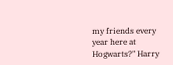my friends every year here at Hogwarts?" Harry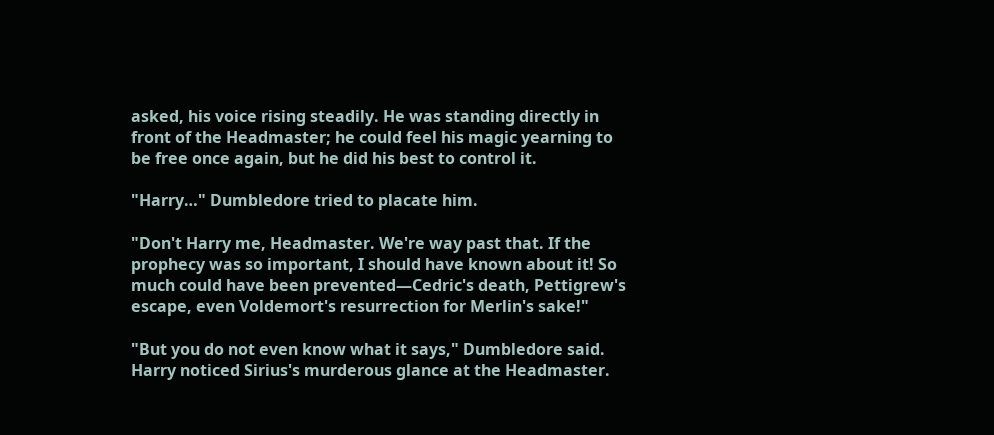asked, his voice rising steadily. He was standing directly in front of the Headmaster; he could feel his magic yearning to be free once again, but he did his best to control it.

"Harry…" Dumbledore tried to placate him.

"Don't Harry me, Headmaster. We're way past that. If the prophecy was so important, I should have known about it! So much could have been prevented—Cedric's death, Pettigrew's escape, even Voldemort's resurrection for Merlin's sake!"

"But you do not even know what it says," Dumbledore said. Harry noticed Sirius's murderous glance at the Headmaster.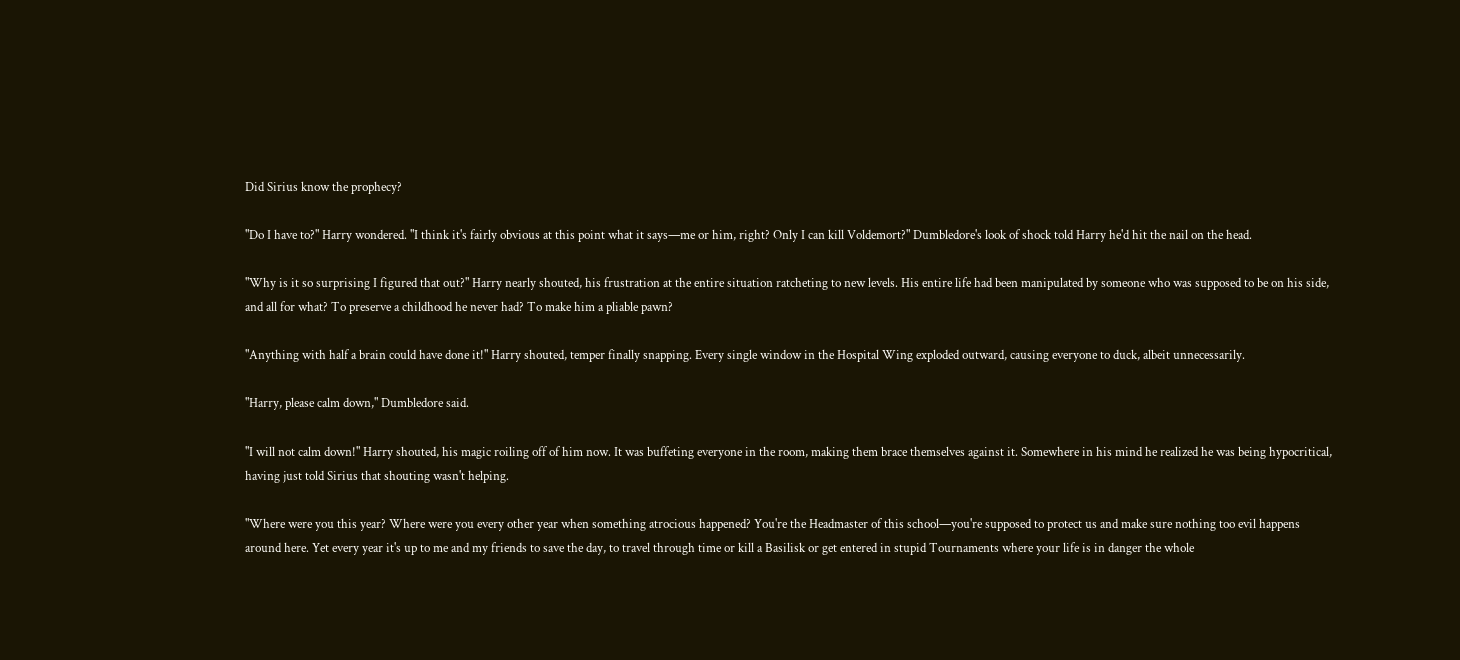Did Sirius know the prophecy?

"Do I have to?" Harry wondered. "I think it's fairly obvious at this point what it says—me or him, right? Only I can kill Voldemort?" Dumbledore's look of shock told Harry he'd hit the nail on the head.

"Why is it so surprising I figured that out?" Harry nearly shouted, his frustration at the entire situation ratcheting to new levels. His entire life had been manipulated by someone who was supposed to be on his side, and all for what? To preserve a childhood he never had? To make him a pliable pawn?

"Anything with half a brain could have done it!" Harry shouted, temper finally snapping. Every single window in the Hospital Wing exploded outward, causing everyone to duck, albeit unnecessarily.

"Harry, please calm down," Dumbledore said.

"I will not calm down!" Harry shouted, his magic roiling off of him now. It was buffeting everyone in the room, making them brace themselves against it. Somewhere in his mind he realized he was being hypocritical, having just told Sirius that shouting wasn't helping.

"Where were you this year? Where were you every other year when something atrocious happened? You're the Headmaster of this school—you're supposed to protect us and make sure nothing too evil happens around here. Yet every year it's up to me and my friends to save the day, to travel through time or kill a Basilisk or get entered in stupid Tournaments where your life is in danger the whole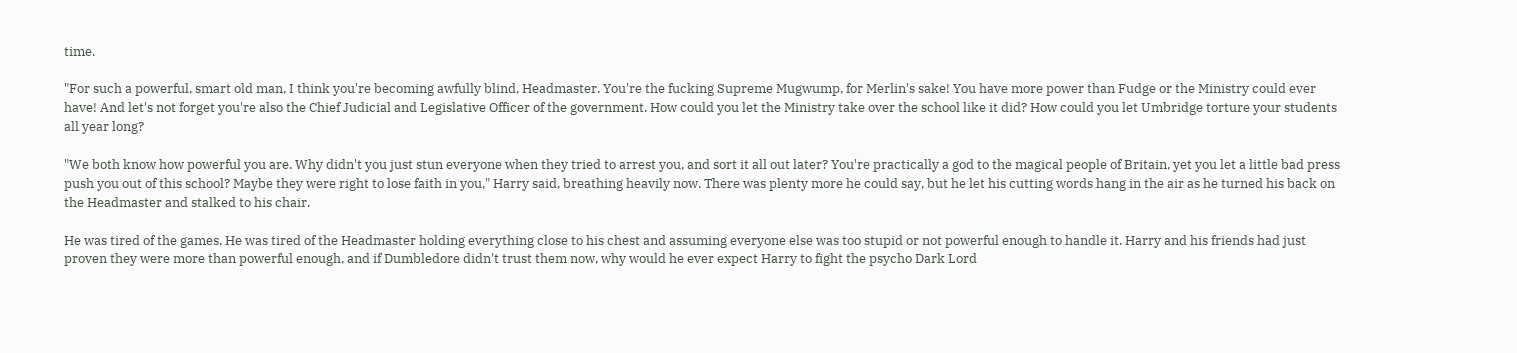time.

"For such a powerful, smart old man, I think you're becoming awfully blind, Headmaster. You're the fucking Supreme Mugwump, for Merlin's sake! You have more power than Fudge or the Ministry could ever have! And let's not forget you're also the Chief Judicial and Legislative Officer of the government. How could you let the Ministry take over the school like it did? How could you let Umbridge torture your students all year long?

"We both know how powerful you are. Why didn't you just stun everyone when they tried to arrest you, and sort it all out later? You're practically a god to the magical people of Britain, yet you let a little bad press push you out of this school? Maybe they were right to lose faith in you," Harry said, breathing heavily now. There was plenty more he could say, but he let his cutting words hang in the air as he turned his back on the Headmaster and stalked to his chair.

He was tired of the games. He was tired of the Headmaster holding everything close to his chest and assuming everyone else was too stupid or not powerful enough to handle it. Harry and his friends had just proven they were more than powerful enough, and if Dumbledore didn't trust them now, why would he ever expect Harry to fight the psycho Dark Lord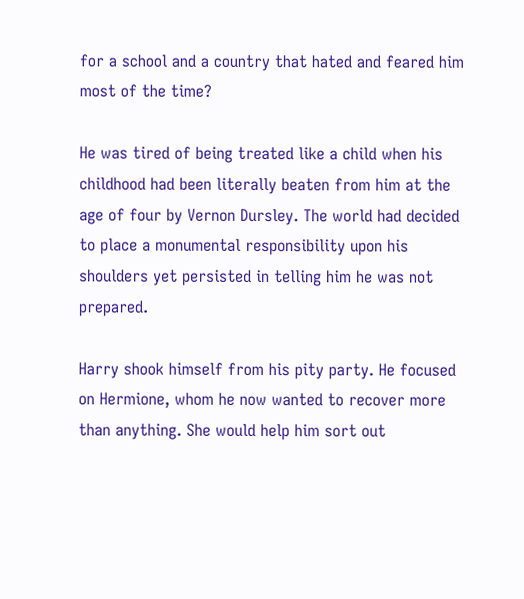for a school and a country that hated and feared him most of the time?

He was tired of being treated like a child when his childhood had been literally beaten from him at the age of four by Vernon Dursley. The world had decided to place a monumental responsibility upon his shoulders yet persisted in telling him he was not prepared.

Harry shook himself from his pity party. He focused on Hermione, whom he now wanted to recover more than anything. She would help him sort out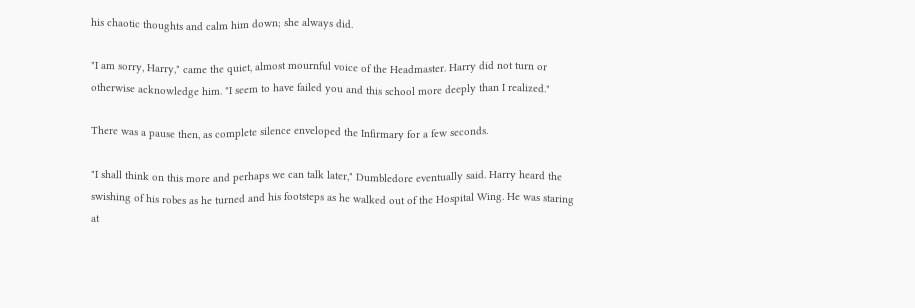his chaotic thoughts and calm him down; she always did.

"I am sorry, Harry," came the quiet, almost mournful voice of the Headmaster. Harry did not turn or otherwise acknowledge him. "I seem to have failed you and this school more deeply than I realized."

There was a pause then, as complete silence enveloped the Infirmary for a few seconds.

"I shall think on this more and perhaps we can talk later," Dumbledore eventually said. Harry heard the swishing of his robes as he turned and his footsteps as he walked out of the Hospital Wing. He was staring at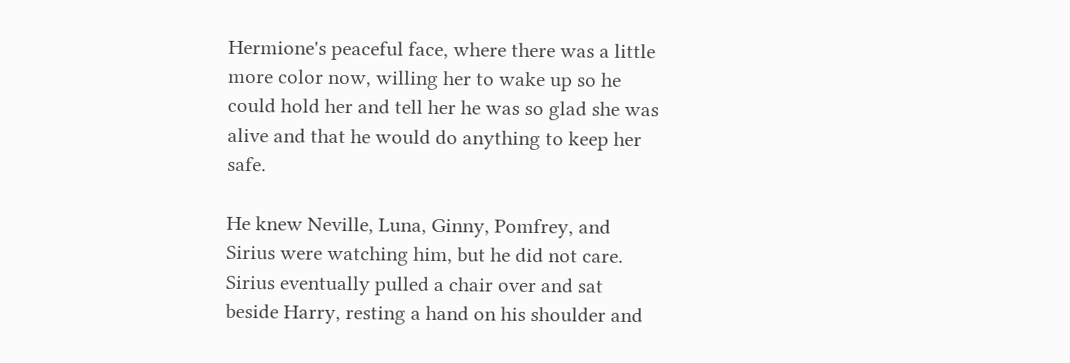Hermione's peaceful face, where there was a little more color now, willing her to wake up so he could hold her and tell her he was so glad she was alive and that he would do anything to keep her safe.

He knew Neville, Luna, Ginny, Pomfrey, and Sirius were watching him, but he did not care. Sirius eventually pulled a chair over and sat beside Harry, resting a hand on his shoulder and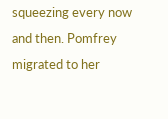squeezing every now and then. Pomfrey migrated to her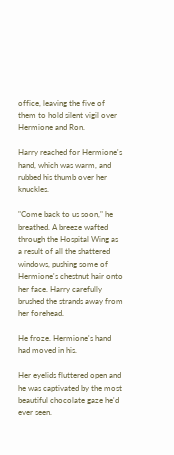office, leaving the five of them to hold silent vigil over Hermione and Ron.

Harry reached for Hermione's hand, which was warm, and rubbed his thumb over her knuckles.

"Come back to us soon," he breathed. A breeze wafted through the Hospital Wing as a result of all the shattered windows, pushing some of Hermione's chestnut hair onto her face. Harry carefully brushed the strands away from her forehead.

He froze. Hermione's hand had moved in his.

Her eyelids fluttered open and he was captivated by the most beautiful chocolate gaze he'd ever seen.